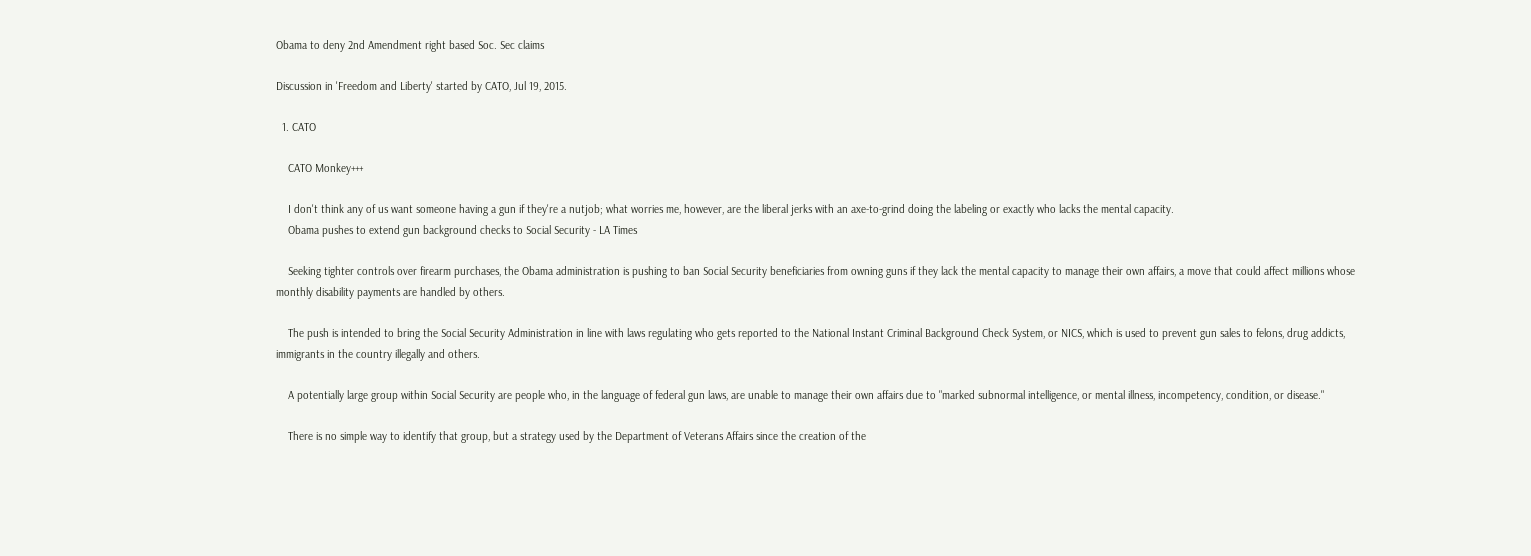Obama to deny 2nd Amendment right based Soc. Sec claims

Discussion in 'Freedom and Liberty' started by CATO, Jul 19, 2015.

  1. CATO

    CATO Monkey+++

    I don't think any of us want someone having a gun if they're a nutjob; what worries me, however, are the liberal jerks with an axe-to-grind doing the labeling or exactly who lacks the mental capacity.
    Obama pushes to extend gun background checks to Social Security - LA Times

    Seeking tighter controls over firearm purchases, the Obama administration is pushing to ban Social Security beneficiaries from owning guns if they lack the mental capacity to manage their own affairs, a move that could affect millions whose monthly disability payments are handled by others.

    The push is intended to bring the Social Security Administration in line with laws regulating who gets reported to the National Instant Criminal Background Check System, or NICS, which is used to prevent gun sales to felons, drug addicts, immigrants in the country illegally and others.

    A potentially large group within Social Security are people who, in the language of federal gun laws, are unable to manage their own affairs due to "marked subnormal intelligence, or mental illness, incompetency, condition, or disease."

    There is no simple way to identify that group, but a strategy used by the Department of Veterans Affairs since the creation of the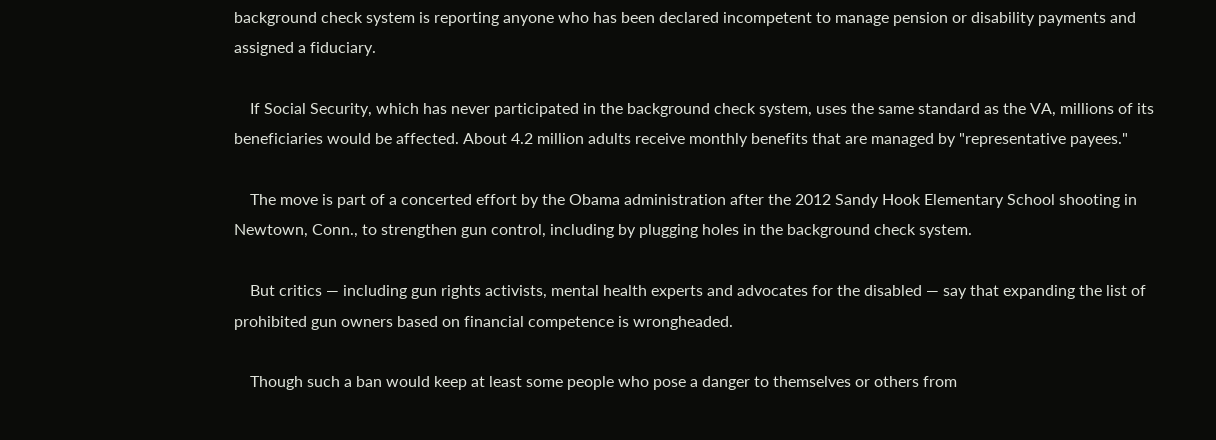background check system is reporting anyone who has been declared incompetent to manage pension or disability payments and assigned a fiduciary.

    If Social Security, which has never participated in the background check system, uses the same standard as the VA, millions of its beneficiaries would be affected. About 4.2 million adults receive monthly benefits that are managed by "representative payees."

    The move is part of a concerted effort by the Obama administration after the 2012 Sandy Hook Elementary School shooting in Newtown, Conn., to strengthen gun control, including by plugging holes in the background check system.

    But critics — including gun rights activists, mental health experts and advocates for the disabled — say that expanding the list of prohibited gun owners based on financial competence is wrongheaded.

    Though such a ban would keep at least some people who pose a danger to themselves or others from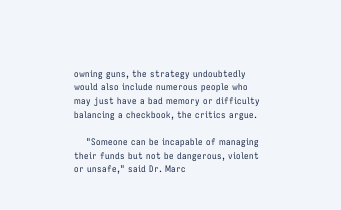owning guns, the strategy undoubtedly would also include numerous people who may just have a bad memory or difficulty balancing a checkbook, the critics argue.

    "Someone can be incapable of managing their funds but not be dangerous, violent or unsafe," said Dr. Marc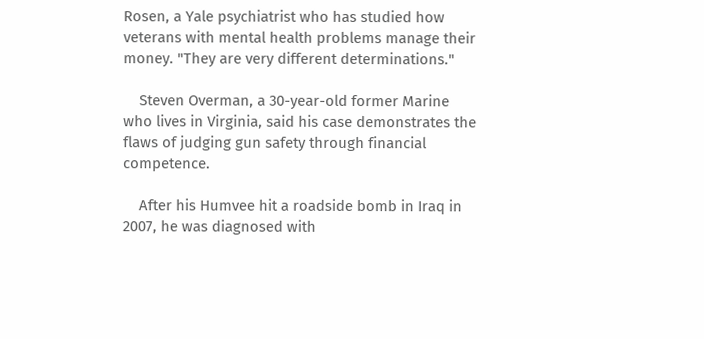Rosen, a Yale psychiatrist who has studied how veterans with mental health problems manage their money. "They are very different determinations."

    Steven Overman, a 30-year-old former Marine who lives in Virginia, said his case demonstrates the flaws of judging gun safety through financial competence.

    After his Humvee hit a roadside bomb in Iraq in 2007, he was diagnosed with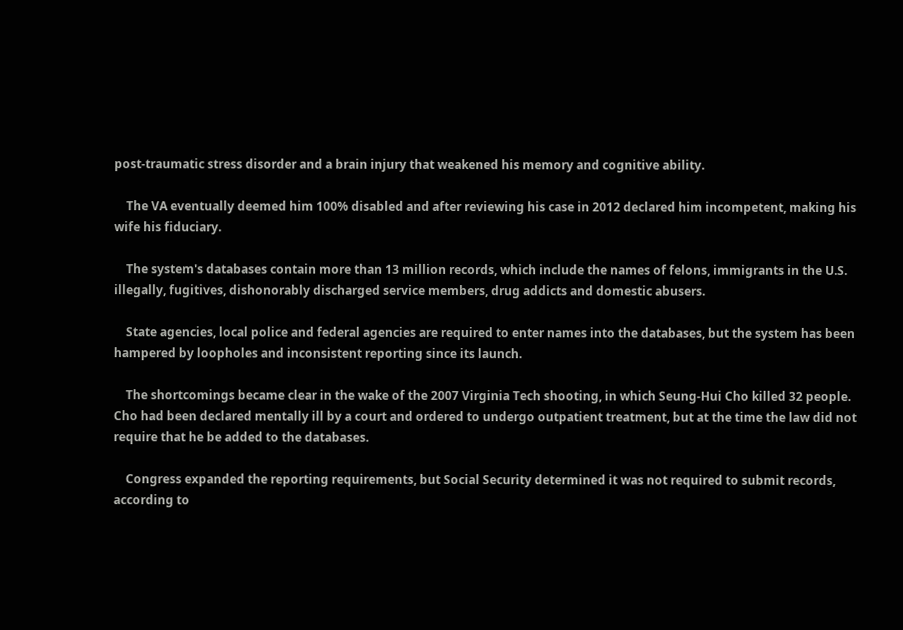post-traumatic stress disorder and a brain injury that weakened his memory and cognitive ability.

    The VA eventually deemed him 100% disabled and after reviewing his case in 2012 declared him incompetent, making his wife his fiduciary.

    The system's databases contain more than 13 million records, which include the names of felons, immigrants in the U.S. illegally, fugitives, dishonorably discharged service members, drug addicts and domestic abusers.

    State agencies, local police and federal agencies are required to enter names into the databases, but the system has been hampered by loopholes and inconsistent reporting since its launch.

    The shortcomings became clear in the wake of the 2007 Virginia Tech shooting, in which Seung-Hui Cho killed 32 people. Cho had been declared mentally ill by a court and ordered to undergo outpatient treatment, but at the time the law did not require that he be added to the databases.

    Congress expanded the reporting requirements, but Social Security determined it was not required to submit records, according to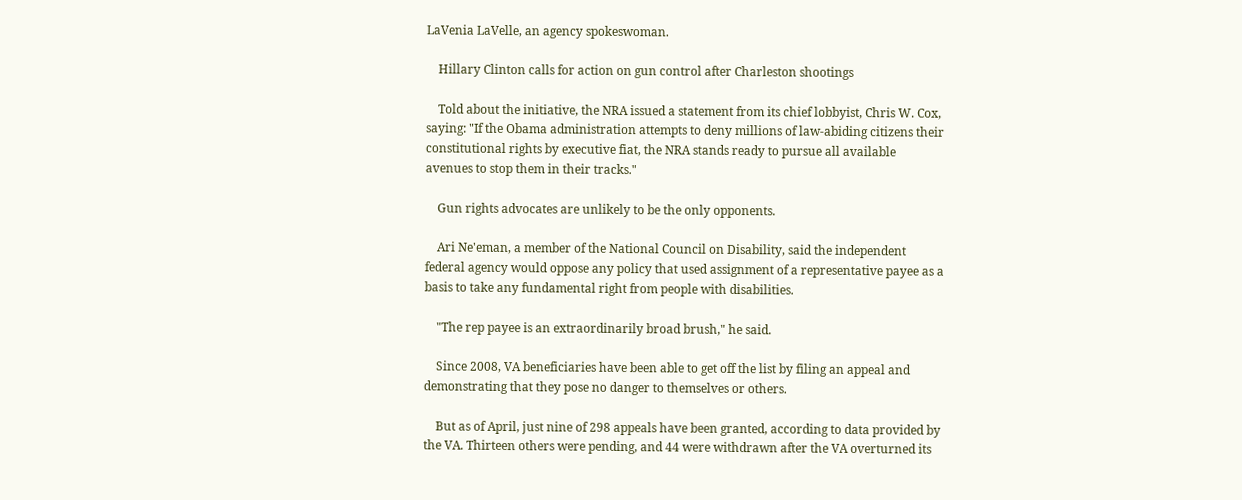LaVenia LaVelle, an agency spokeswoman.

    Hillary Clinton calls for action on gun control after Charleston shootings

    Told about the initiative, the NRA issued a statement from its chief lobbyist, Chris W. Cox, saying: "If the Obama administration attempts to deny millions of law-abiding citizens their constitutional rights by executive fiat, the NRA stands ready to pursue all available avenues to stop them in their tracks."

    Gun rights advocates are unlikely to be the only opponents.

    Ari Ne'eman, a member of the National Council on Disability, said the independent federal agency would oppose any policy that used assignment of a representative payee as a basis to take any fundamental right from people with disabilities.

    "The rep payee is an extraordinarily broad brush," he said.

    Since 2008, VA beneficiaries have been able to get off the list by filing an appeal and demonstrating that they pose no danger to themselves or others.

    But as of April, just nine of 298 appeals have been granted, according to data provided by the VA. Thirteen others were pending, and 44 were withdrawn after the VA overturned its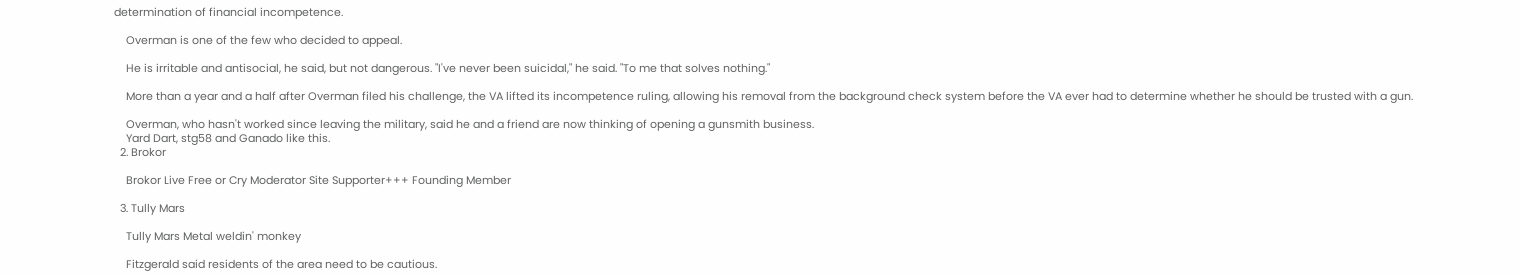determination of financial incompetence.

    Overman is one of the few who decided to appeal.

    He is irritable and antisocial, he said, but not dangerous. "I've never been suicidal," he said. "To me that solves nothing."

    More than a year and a half after Overman filed his challenge, the VA lifted its incompetence ruling, allowing his removal from the background check system before the VA ever had to determine whether he should be trusted with a gun.

    Overman, who hasn't worked since leaving the military, said he and a friend are now thinking of opening a gunsmith business.
    Yard Dart, stg58 and Ganado like this.
  2. Brokor

    Brokor Live Free or Cry Moderator Site Supporter+++ Founding Member

  3. Tully Mars

    Tully Mars Metal weldin' monkey

    Fitzgerald said residents of the area need to be cautious.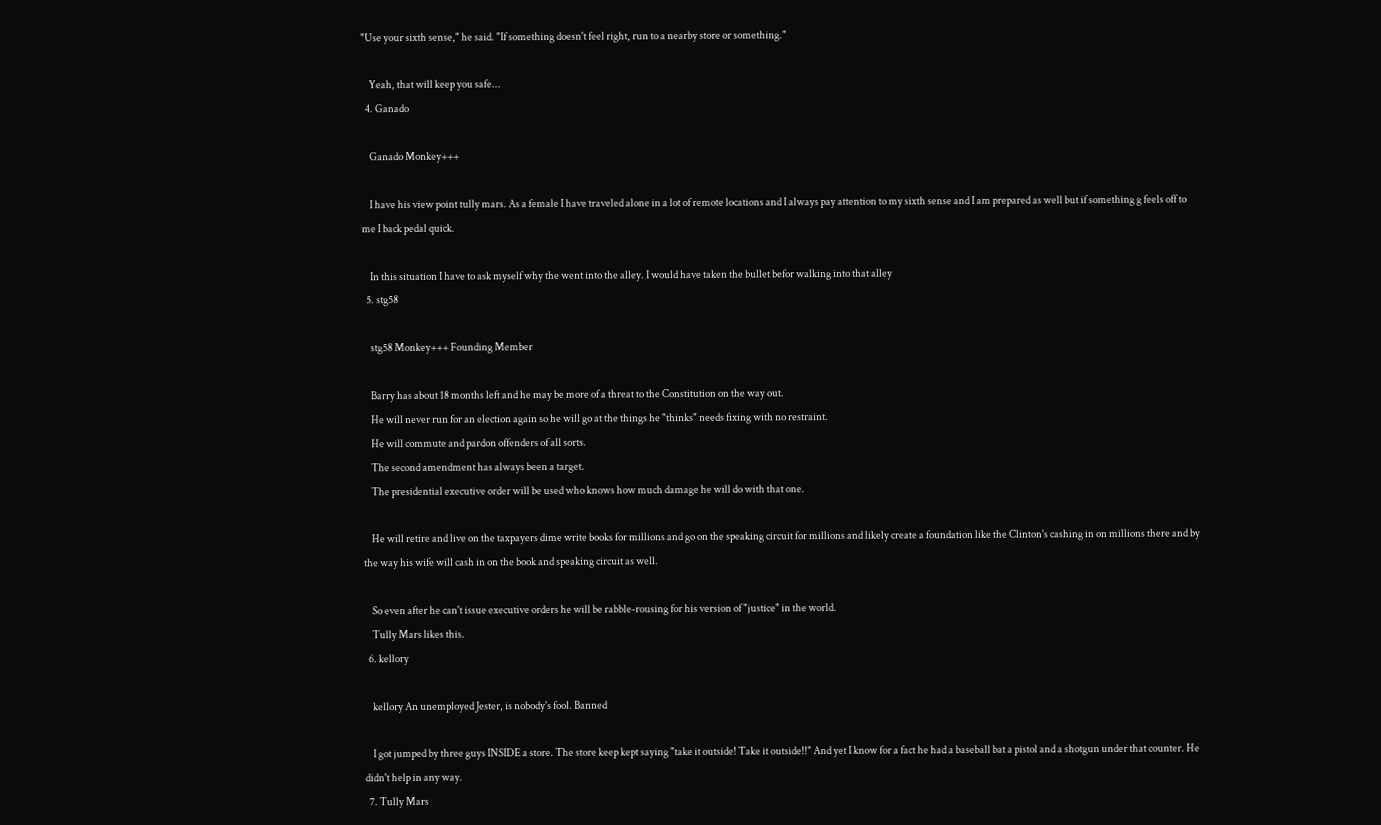"Use your sixth sense," he said. "If something doesn't feel right, run to a nearby store or something."

    Yeah, that will keep you safe...
  4. Ganado

    Ganado Monkey+++

    I have his view point tully mars. As a female I have traveled alone in a lot of remote locations and I always pay attention to my sixth sense and I am prepared as well but if something g feels off to me I back pedal quick.

    In this situation I have to ask myself why the went into the alley. I would have taken the bullet befor walking into that alley
  5. stg58

    stg58 Monkey+++ Founding Member

    Barry has about 18 months left and he may be more of a threat to the Constitution on the way out.
    He will never run for an election again so he will go at the things he "thinks" needs fixing with no restraint.
    He will commute and pardon offenders of all sorts.
    The second amendment has always been a target.
    The presidential executive order will be used who knows how much damage he will do with that one.

    He will retire and live on the taxpayers dime write books for millions and go on the speaking circuit for millions and likely create a foundation like the Clinton's cashing in on millions there and by the way his wife will cash in on the book and speaking circuit as well.

    So even after he can't issue executive orders he will be rabble-rousing for his version of "justice" in the world.
    Tully Mars likes this.
  6. kellory

    kellory An unemployed Jester, is nobody's fool. Banned

    I got jumped by three guys INSIDE a store. The store keep kept saying "take it outside! Take it outside!!" And yet I know for a fact he had a baseball bat a pistol and a shotgun under that counter. He didn't help in any way.
  7. Tully Mars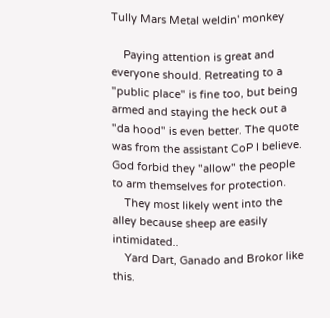Tully Mars Metal weldin' monkey

    Paying attention is great and everyone should. Retreating to a "public place" is fine too, but being armed and staying the heck out a "da hood" is even better. The quote was from the assistant CoP I believe. God forbid they "allow" the people to arm themselves for protection.
    They most likely went into the alley because sheep are easily intimidated..
    Yard Dart, Ganado and Brokor like this.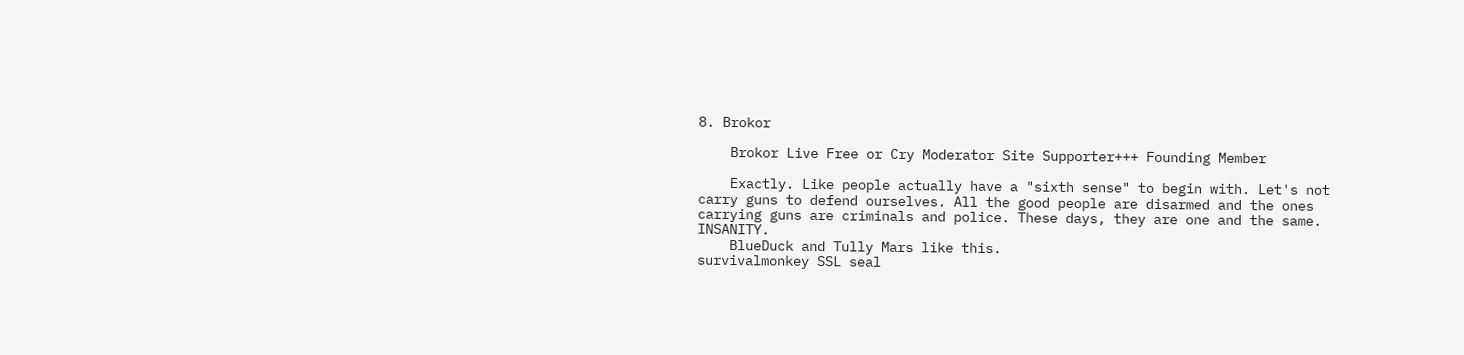8. Brokor

    Brokor Live Free or Cry Moderator Site Supporter+++ Founding Member

    Exactly. Like people actually have a "sixth sense" to begin with. Let's not carry guns to defend ourselves. All the good people are disarmed and the ones carrying guns are criminals and police. These days, they are one and the same. INSANITY.
    BlueDuck and Tully Mars like this.
survivalmonkey SSL seal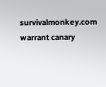survivalmonkey.com warrant canary